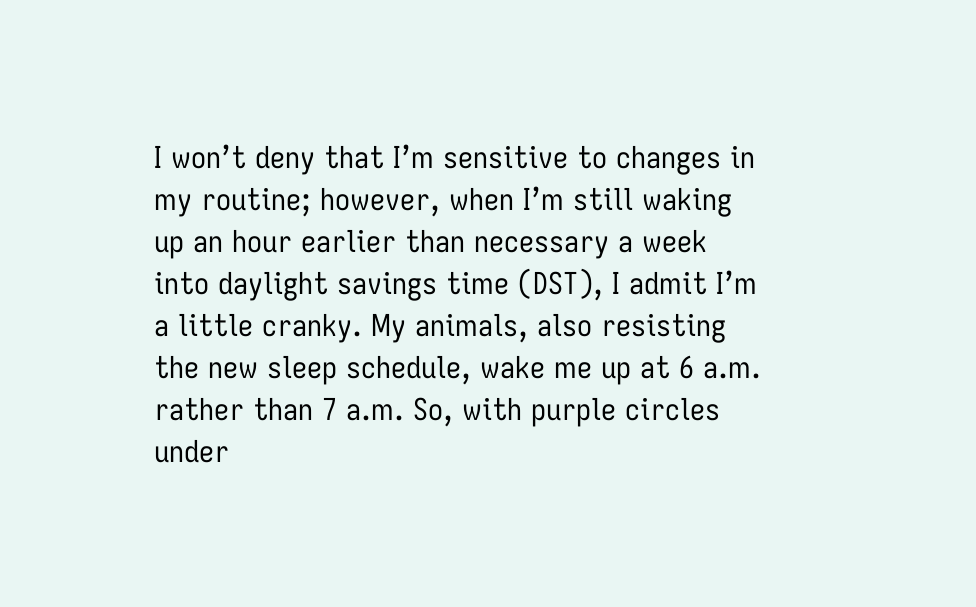I won’t deny that I’m sensitive to changes in my routine; however, when I’m still waking up an hour earlier than necessary a week into daylight savings time (DST), I admit I’m a little cranky. My animals, also resisting the new sleep schedule, wake me up at 6 a.m. rather than 7 a.m. So, with purple circles under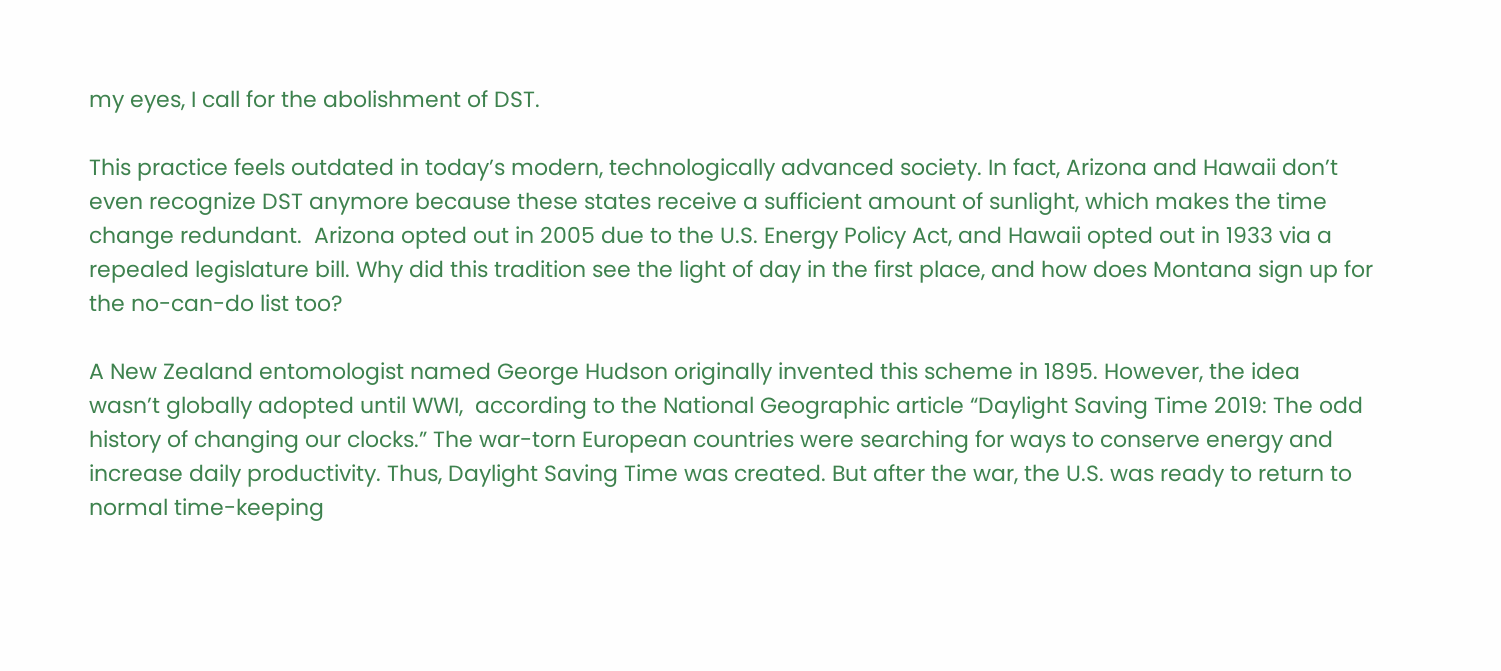my eyes, I call for the abolishment of DST.

This practice feels outdated in today’s modern, technologically advanced society. In fact, Arizona and Hawaii don’t even recognize DST anymore because these states receive a sufficient amount of sunlight, which makes the time change redundant.  Arizona opted out in 2005 due to the U.S. Energy Policy Act, and Hawaii opted out in 1933 via a repealed legislature bill. Why did this tradition see the light of day in the first place, and how does Montana sign up for the no-can-do list too?

A New Zealand entomologist named George Hudson originally invented this scheme in 1895. However, the idea wasn’t globally adopted until WWI,  according to the National Geographic article “Daylight Saving Time 2019: The odd history of changing our clocks.” The war-torn European countries were searching for ways to conserve energy and increase daily productivity. Thus, Daylight Saving Time was created. But after the war, the U.S. was ready to return to normal time-keeping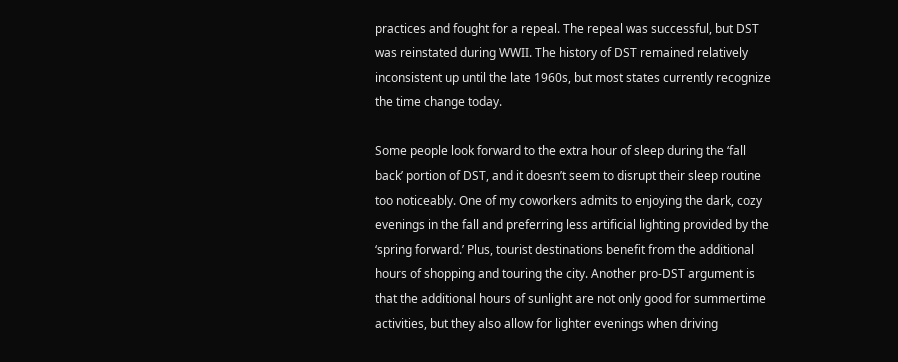practices and fought for a repeal. The repeal was successful, but DST was reinstated during WWII. The history of DST remained relatively inconsistent up until the late 1960s, but most states currently recognize the time change today.

Some people look forward to the extra hour of sleep during the ‘fall back’ portion of DST, and it doesn’t seem to disrupt their sleep routine too noticeably. One of my coworkers admits to enjoying the dark, cozy evenings in the fall and preferring less artificial lighting provided by the ‘spring forward.’ Plus, tourist destinations benefit from the additional hours of shopping and touring the city. Another pro-DST argument is that the additional hours of sunlight are not only good for summertime activities, but they also allow for lighter evenings when driving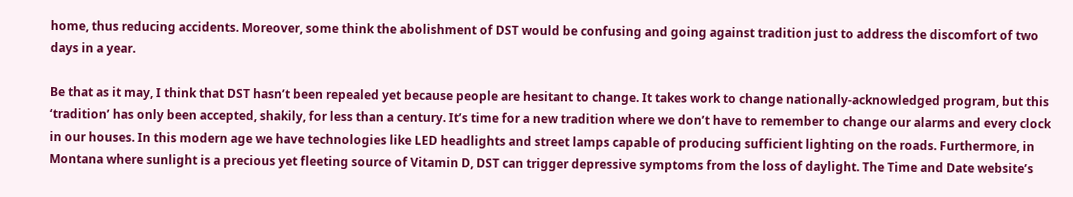home, thus reducing accidents. Moreover, some think the abolishment of DST would be confusing and going against tradition just to address the discomfort of two days in a year.

Be that as it may, I think that DST hasn’t been repealed yet because people are hesitant to change. It takes work to change nationally-acknowledged program, but this ‘tradition’ has only been accepted, shakily, for less than a century. It’s time for a new tradition where we don’t have to remember to change our alarms and every clock in our houses. In this modern age we have technologies like LED headlights and street lamps capable of producing sufficient lighting on the roads. Furthermore, in Montana where sunlight is a precious yet fleeting source of Vitamin D, DST can trigger depressive symptoms from the loss of daylight. The Time and Date website’s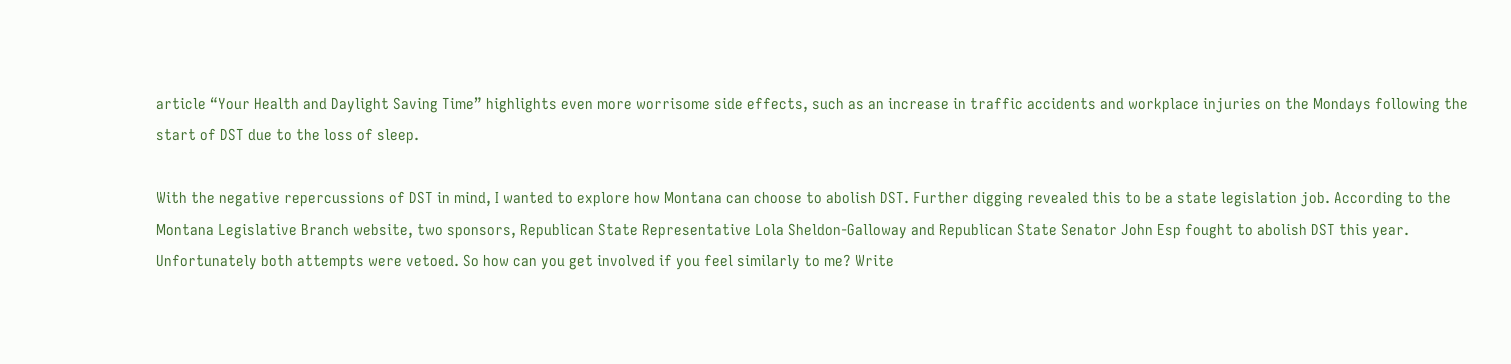article “Your Health and Daylight Saving Time” highlights even more worrisome side effects, such as an increase in traffic accidents and workplace injuries on the Mondays following the start of DST due to the loss of sleep.

With the negative repercussions of DST in mind, I wanted to explore how Montana can choose to abolish DST. Further digging revealed this to be a state legislation job. According to the Montana Legislative Branch website, two sponsors, Republican State Representative Lola Sheldon-Galloway and Republican State Senator John Esp fought to abolish DST this year. Unfortunately both attempts were vetoed. So how can you get involved if you feel similarly to me? Write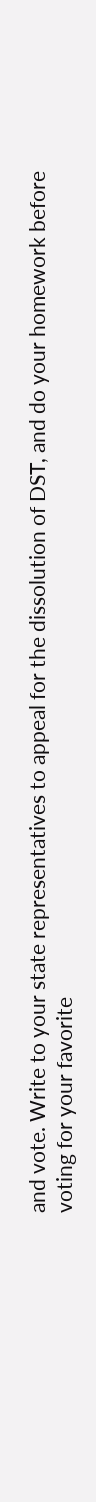and vote. Write to your state representatives to appeal for the dissolution of DST, and do your homework before voting for your favorite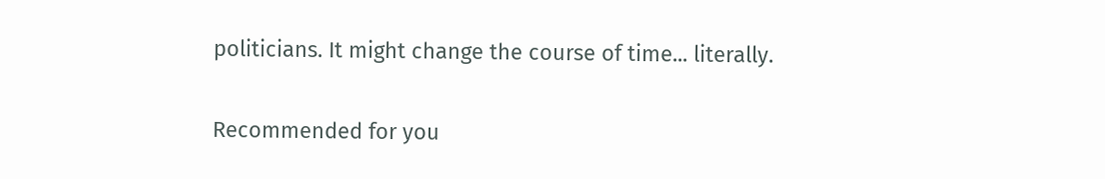politicians. It might change the course of time... literally.

Recommended for you